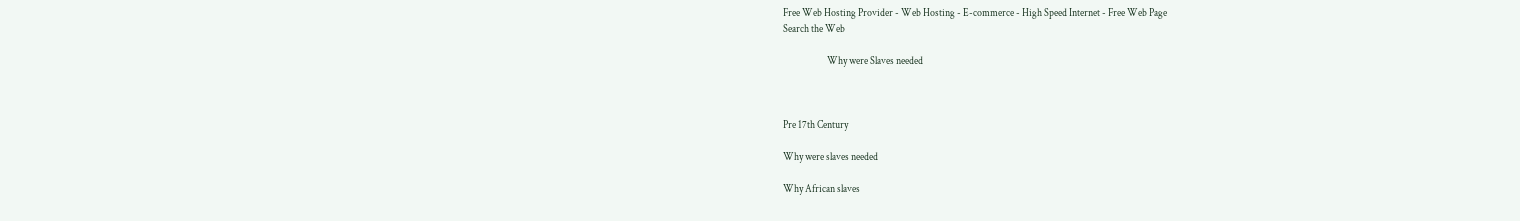Free Web Hosting Provider - Web Hosting - E-commerce - High Speed Internet - Free Web Page
Search the Web

                      Why were Slaves needed



Pre 17th Century

Why were slaves needed

Why African slaves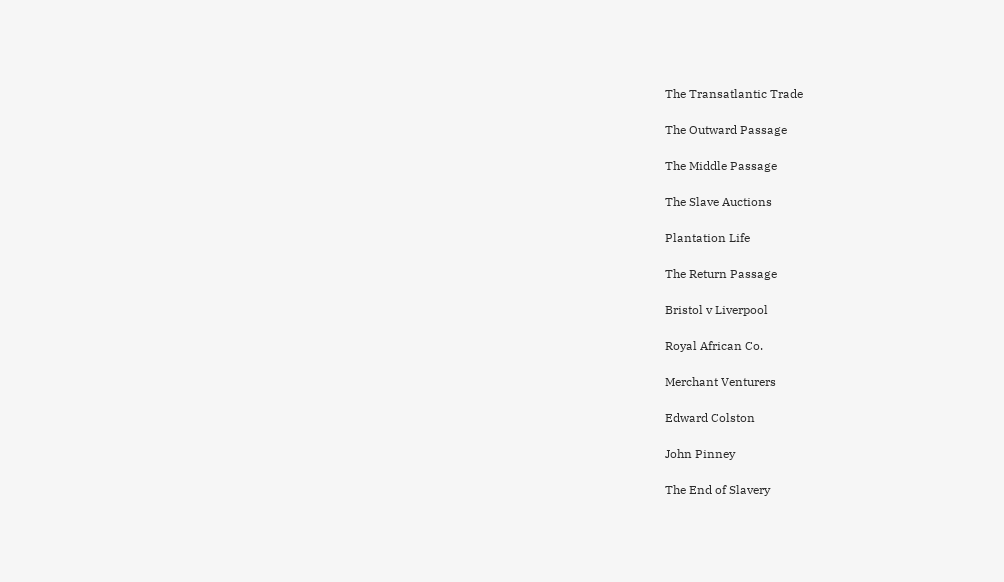The Transatlantic Trade

The Outward Passage

The Middle Passage

The Slave Auctions

Plantation Life

The Return Passage

Bristol v Liverpool

Royal African Co.

Merchant Venturers

Edward Colston

John Pinney

The End of Slavery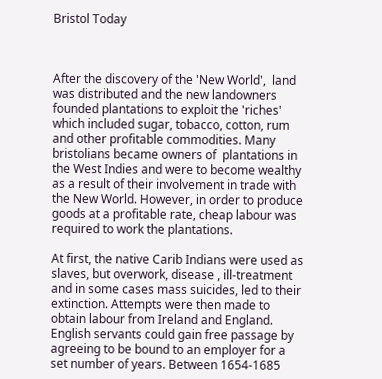Bristol Today



After the discovery of the 'New World',  land was distributed and the new landowners founded plantations to exploit the 'riches' which included sugar, tobacco, cotton, rum and other profitable commodities. Many bristolians became owners of  plantations in the West Indies and were to become wealthy as a result of their involvement in trade with the New World. However, in order to produce goods at a profitable rate, cheap labour was required to work the plantations.

At first, the native Carib Indians were used as slaves, but overwork, disease , ill-treatment and in some cases mass suicides, led to their extinction. Attempts were then made to obtain labour from Ireland and England. English servants could gain free passage by agreeing to be bound to an employer for a set number of years. Between 1654-1685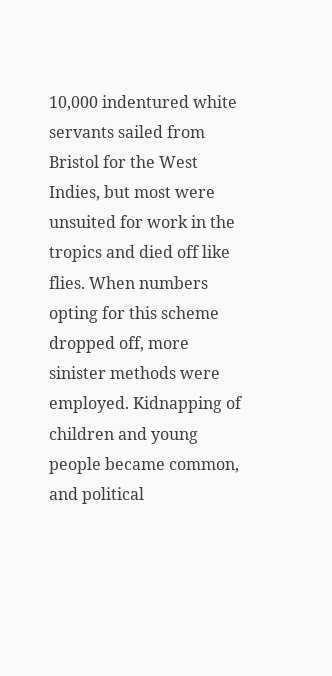10,000 indentured white servants sailed from Bristol for the West Indies, but most were unsuited for work in the tropics and died off like flies. When numbers opting for this scheme dropped off, more sinister methods were employed. Kidnapping of children and young people became common, and political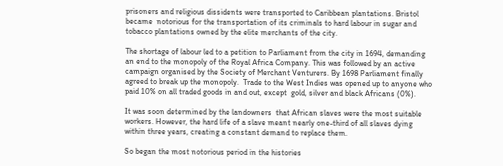prisoners and religious dissidents were transported to Caribbean plantations. Bristol became  notorious for the transportation of its criminals to hard labour in sugar and tobacco plantations owned by the elite merchants of the city.

The shortage of labour led to a petition to Parliament from the city in 1694, demanding an end to the monopoly of the Royal Africa Company. This was followed by an active campaign organised by the Society of Merchant Venturers. By 1698 Parliament finally agreed to break up the monopoly.  Trade to the West Indies was opened up to anyone who paid 10% on all traded goods in and out, except  gold, silver and black Africans (0%).

It was soon determined by the landowners  that African slaves were the most suitable workers. However, the hard life of a slave meant nearly one-third of all slaves dying within three years, creating a constant demand to replace them.

So began the most notorious period in the histories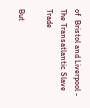of  Bristol and Liverpool - The Transatlantic Slave Trade

But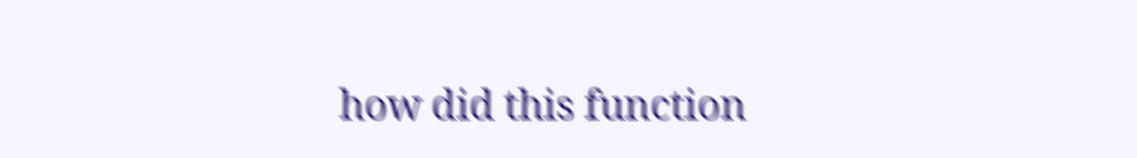how did this function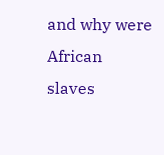and why were African slaves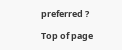preferred ?

Top of page